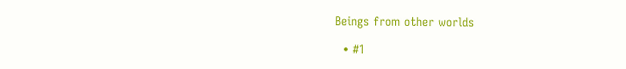Beings from other worlds

  • #1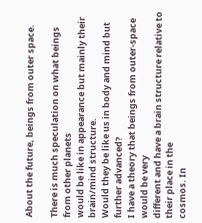About the future, beings from outer space.

There is much speculation on what beings from other planets
would be like in appearance but mainly their brain/mind structure.
Would they be like us in body and mind but further advanced?
I have a theory that beings from outer-space would be very
different and have a brain structure relative to their place in the
cosmos. In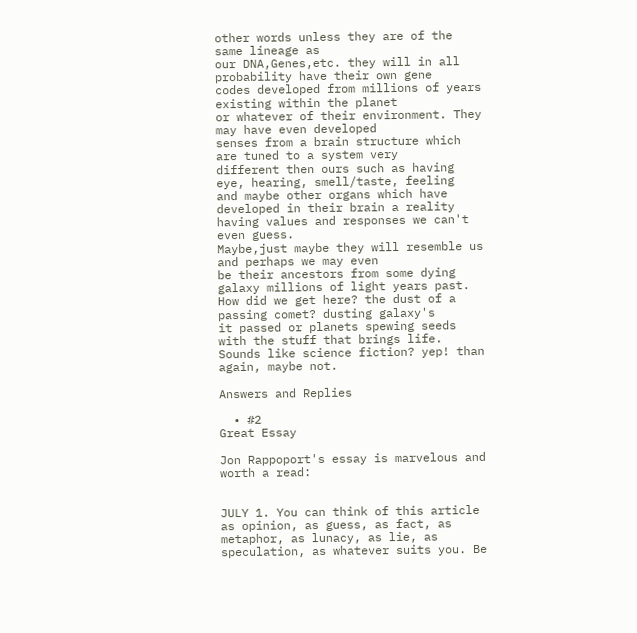other words unless they are of the same lineage as
our DNA,Genes,etc. they will in all probability have their own gene
codes developed from millions of years existing within the planet
or whatever of their environment. They may have even developed
senses from a brain structure which are tuned to a system very
different then ours such as having eye, hearing, smell/taste, feeling
and maybe other organs which have developed in their brain a reality
having values and responses we can't even guess.
Maybe,just maybe they will resemble us and perhaps we may even
be their ancestors from some dying galaxy millions of light years past.
How did we get here? the dust of a passing comet? dusting galaxy's
it passed or planets spewing seeds with the stuff that brings life.
Sounds like science fiction? yep! than again, maybe not.

Answers and Replies

  • #2
Great Essay

Jon Rappoport's essay is marvelous and worth a read:


JULY 1. You can think of this article as opinion, as guess, as fact, as metaphor, as lunacy, as lie, as speculation, as whatever suits you. Be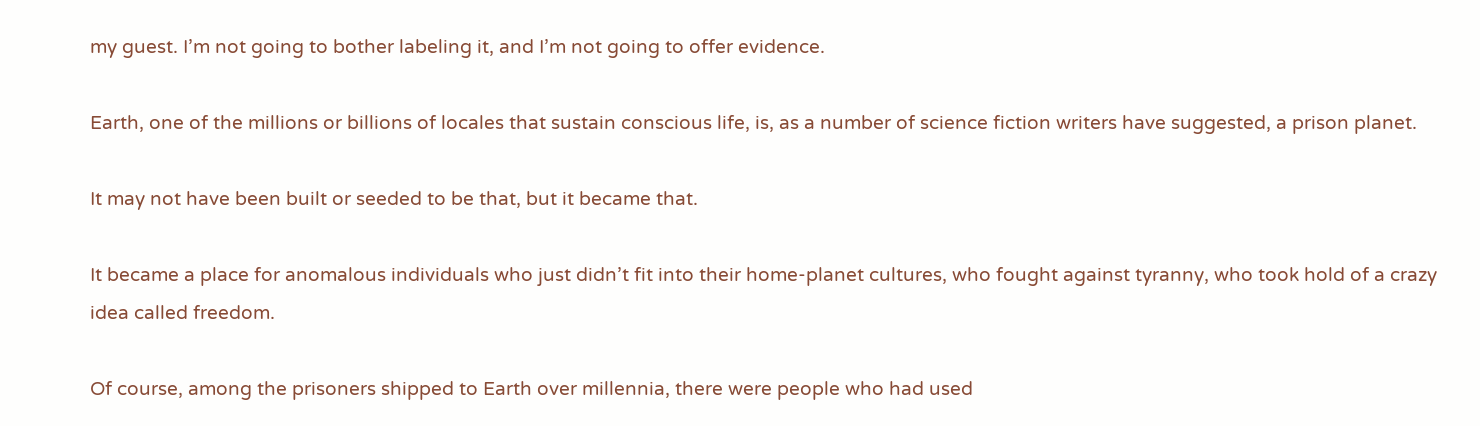my guest. I’m not going to bother labeling it, and I’m not going to offer evidence.

Earth, one of the millions or billions of locales that sustain conscious life, is, as a number of science fiction writers have suggested, a prison planet.

It may not have been built or seeded to be that, but it became that.

It became a place for anomalous individuals who just didn’t fit into their home-planet cultures, who fought against tyranny, who took hold of a crazy idea called freedom.

Of course, among the prisoners shipped to Earth over millennia, there were people who had used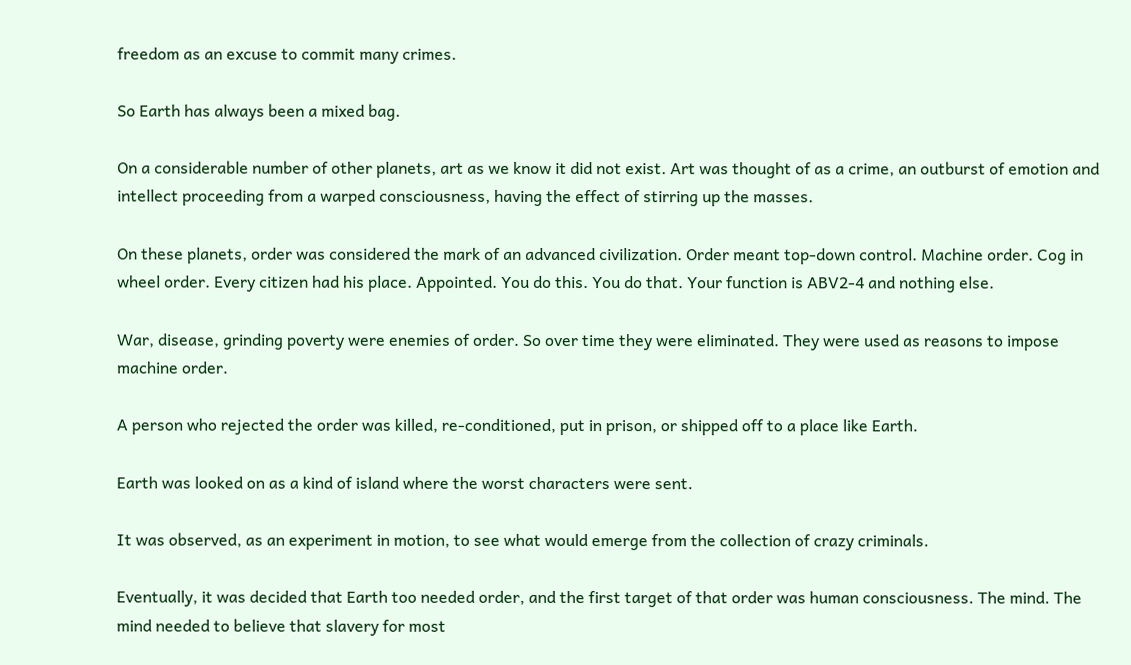freedom as an excuse to commit many crimes.

So Earth has always been a mixed bag.

On a considerable number of other planets, art as we know it did not exist. Art was thought of as a crime, an outburst of emotion and intellect proceeding from a warped consciousness, having the effect of stirring up the masses.

On these planets, order was considered the mark of an advanced civilization. Order meant top-down control. Machine order. Cog in wheel order. Every citizen had his place. Appointed. You do this. You do that. Your function is ABV2-4 and nothing else.

War, disease, grinding poverty were enemies of order. So over time they were eliminated. They were used as reasons to impose machine order.

A person who rejected the order was killed, re-conditioned, put in prison, or shipped off to a place like Earth.

Earth was looked on as a kind of island where the worst characters were sent.

It was observed, as an experiment in motion, to see what would emerge from the collection of crazy criminals.

Eventually, it was decided that Earth too needed order, and the first target of that order was human consciousness. The mind. The mind needed to believe that slavery for most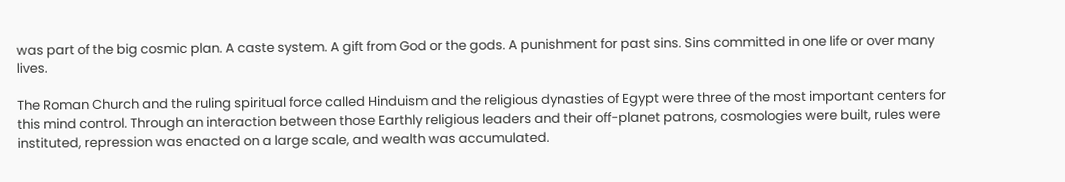was part of the big cosmic plan. A caste system. A gift from God or the gods. A punishment for past sins. Sins committed in one life or over many lives.

The Roman Church and the ruling spiritual force called Hinduism and the religious dynasties of Egypt were three of the most important centers for this mind control. Through an interaction between those Earthly religious leaders and their off-planet patrons, cosmologies were built, rules were instituted, repression was enacted on a large scale, and wealth was accumulated.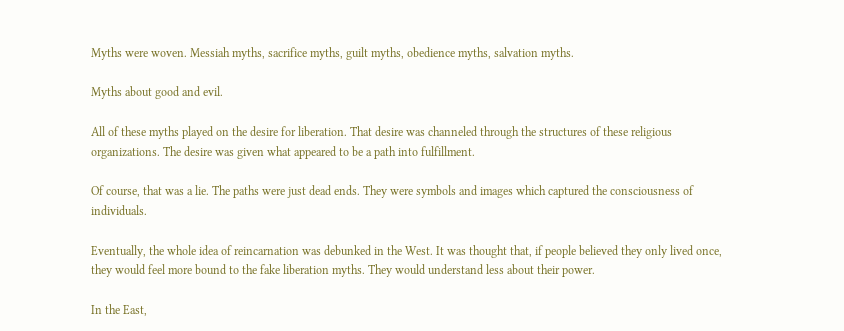Myths were woven. Messiah myths, sacrifice myths, guilt myths, obedience myths, salvation myths.

Myths about good and evil.

All of these myths played on the desire for liberation. That desire was channeled through the structures of these religious organizations. The desire was given what appeared to be a path into fulfillment.

Of course, that was a lie. The paths were just dead ends. They were symbols and images which captured the consciousness of individuals.

Eventually, the whole idea of reincarnation was debunked in the West. It was thought that, if people believed they only lived once, they would feel more bound to the fake liberation myths. They would understand less about their power.

In the East,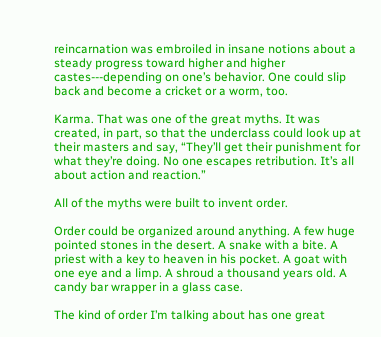reincarnation was embroiled in insane notions about a steady progress toward higher and higher castes---depending on one’s behavior. One could slip back and become a cricket or a worm, too.

Karma. That was one of the great myths. It was created, in part, so that the underclass could look up at their masters and say, “They’ll get their punishment for what they’re doing. No one escapes retribution. It’s all about action and reaction.”

All of the myths were built to invent order.

Order could be organized around anything. A few huge pointed stones in the desert. A snake with a bite. A priest with a key to heaven in his pocket. A goat with one eye and a limp. A shroud a thousand years old. A candy bar wrapper in a glass case.

The kind of order I’m talking about has one great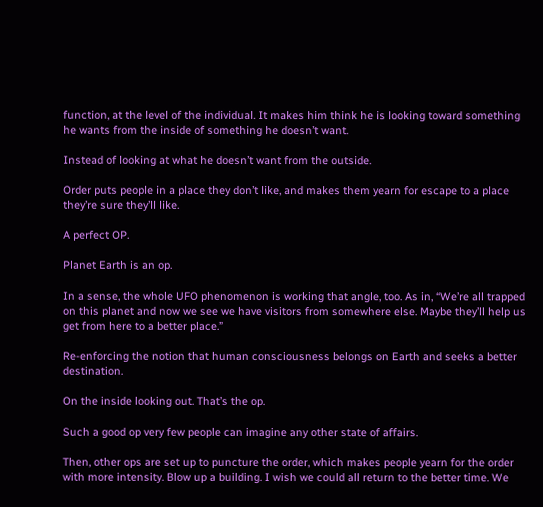function, at the level of the individual. It makes him think he is looking toward something he wants from the inside of something he doesn’t want.

Instead of looking at what he doesn’t want from the outside.

Order puts people in a place they don’t like, and makes them yearn for escape to a place they’re sure they’ll like.

A perfect OP.

Planet Earth is an op.

In a sense, the whole UFO phenomenon is working that angle, too. As in, “We’re all trapped on this planet and now we see we have visitors from somewhere else. Maybe they’ll help us get from here to a better place.”

Re-enforcing the notion that human consciousness belongs on Earth and seeks a better destination.

On the inside looking out. That’s the op.

Such a good op very few people can imagine any other state of affairs.

Then, other ops are set up to puncture the order, which makes people yearn for the order with more intensity. Blow up a building. I wish we could all return to the better time. We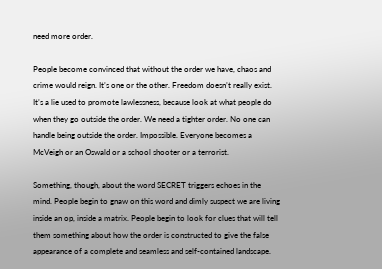need more order.

People become convinced that without the order we have, chaos and crime would reign. It’s one or the other. Freedom doesn’t really exist. It’s a lie used to promote lawlessness, because look at what people do when they go outside the order. We need a tighter order. No one can handle being outside the order. Impossible. Everyone becomes a McVeigh or an Oswald or a school shooter or a terrorist.

Something, though, about the word SECRET triggers echoes in the mind. People begin to gnaw on this word and dimly suspect we are living inside an op, inside a matrix. People begin to look for clues that will tell them something about how the order is constructed to give the false appearance of a complete and seamless and self-contained landscape.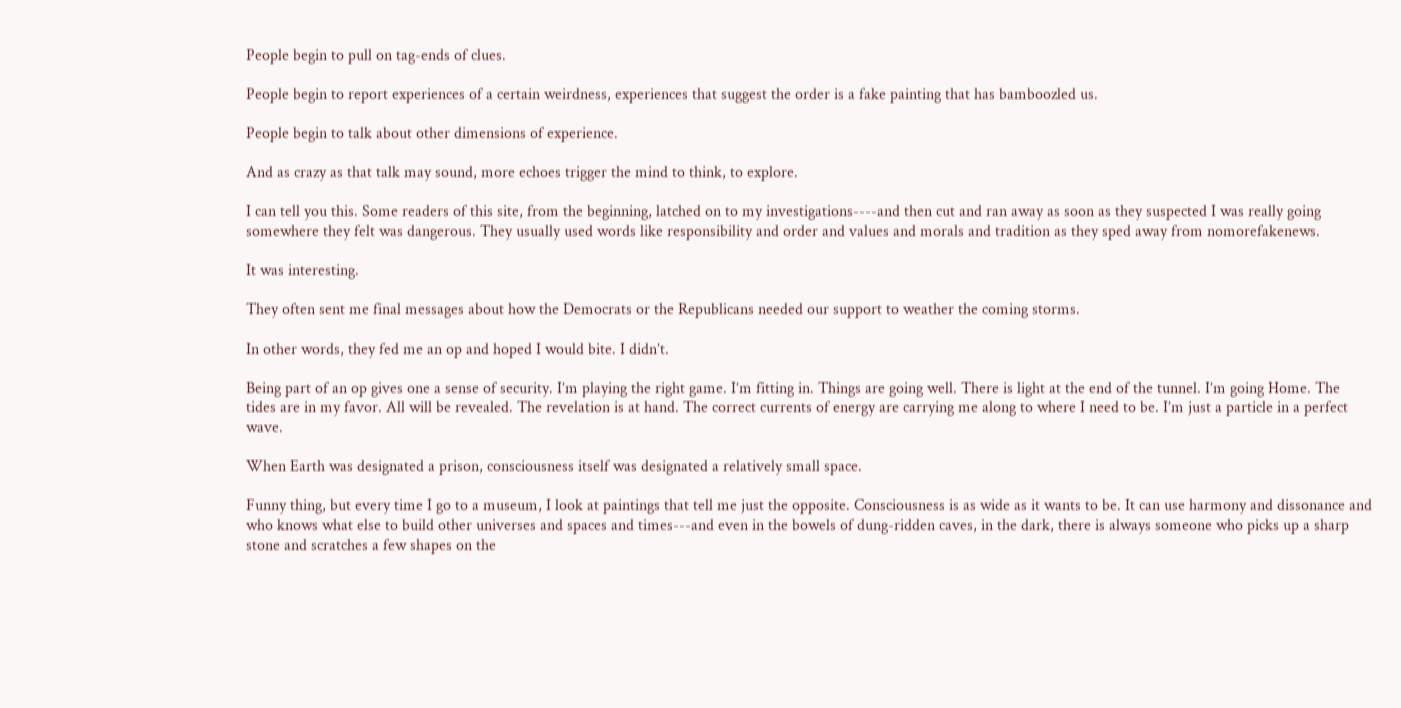People begin to pull on tag-ends of clues.

People begin to report experiences of a certain weirdness, experiences that suggest the order is a fake painting that has bamboozled us.

People begin to talk about other dimensions of experience.

And as crazy as that talk may sound, more echoes trigger the mind to think, to explore.

I can tell you this. Some readers of this site, from the beginning, latched on to my investigations----and then cut and ran away as soon as they suspected I was really going somewhere they felt was dangerous. They usually used words like responsibility and order and values and morals and tradition as they sped away from nomorefakenews.

It was interesting.

They often sent me final messages about how the Democrats or the Republicans needed our support to weather the coming storms.

In other words, they fed me an op and hoped I would bite. I didn’t.

Being part of an op gives one a sense of security. I’m playing the right game. I’m fitting in. Things are going well. There is light at the end of the tunnel. I’m going Home. The tides are in my favor. All will be revealed. The revelation is at hand. The correct currents of energy are carrying me along to where I need to be. I’m just a particle in a perfect wave.

When Earth was designated a prison, consciousness itself was designated a relatively small space.

Funny thing, but every time I go to a museum, I look at paintings that tell me just the opposite. Consciousness is as wide as it wants to be. It can use harmony and dissonance and who knows what else to build other universes and spaces and times---and even in the bowels of dung-ridden caves, in the dark, there is always someone who picks up a sharp stone and scratches a few shapes on the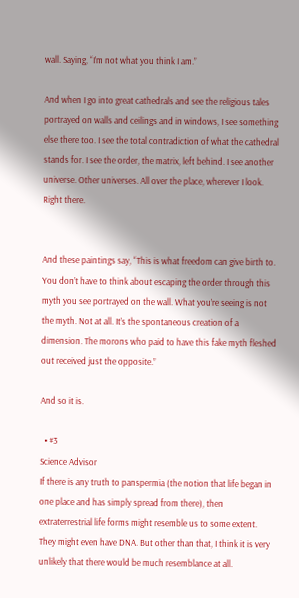wall. Saying, “I’m not what you think I am.”

And when I go into great cathedrals and see the religious tales portrayed on walls and ceilings and in windows, I see something else there too. I see the total contradiction of what the cathedral stands for. I see the order, the matrix, left behind. I see another universe. Other universes. All over the place, wherever I look. Right there.


And these paintings say, “This is what freedom can give birth to. You don’t have to think about escaping the order through this myth you see portrayed on the wall. What you’re seeing is not the myth. Not at all. It’s the spontaneous creation of a dimension. The morons who paid to have this fake myth fleshed out received just the opposite.”

And so it is.

  • #3
Science Advisor
If there is any truth to panspermia (the notion that life began in one place and has simply spread from there), then extraterrestrial life forms might resemble us to some extent. They might even have DNA. But other than that, I think it is very unlikely that there would be much resemblance at all.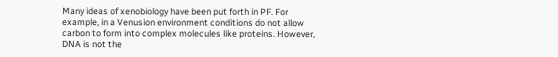Many ideas of xenobiology have been put forth in PF. For example, in a Venusion environment conditions do not allow carbon to form into complex molecules like proteins. However, DNA is not the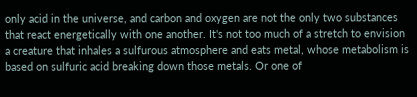only acid in the universe, and carbon and oxygen are not the only two substances that react energetically with one another. It's not too much of a stretch to envision a creature that inhales a sulfurous atmosphere and eats metal, whose metabolism is based on sulfuric acid breaking down those metals. Or one of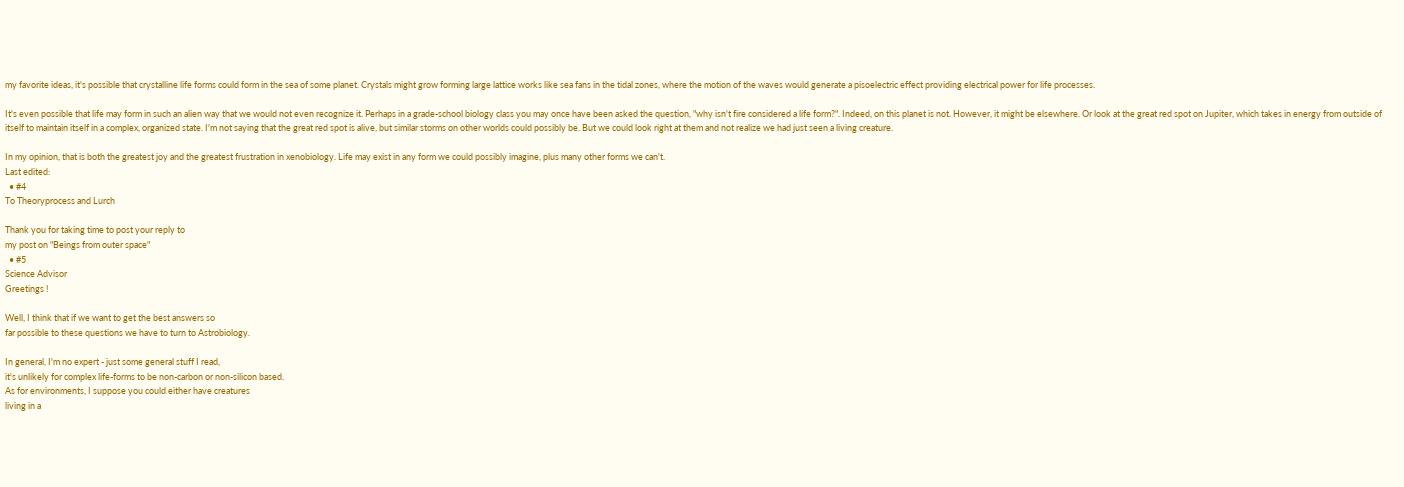my favorite ideas, it's possible that crystalline life forms could form in the sea of some planet. Crystals might grow forming large lattice works like sea fans in the tidal zones, where the motion of the waves would generate a pisoelectric effect providing electrical power for life processes.

It's even possible that life may form in such an alien way that we would not even recognize it. Perhaps in a grade-school biology class you may once have been asked the question, "why isn't fire considered a life form?". Indeed, on this planet is not. However, it might be elsewhere. Or look at the great red spot on Jupiter, which takes in energy from outside of itself to maintain itself in a complex, organized state. I'm not saying that the great red spot is alive, but similar storms on other worlds could possibly be. But we could look right at them and not realize we had just seen a living creature.

In my opinion, that is both the greatest joy and the greatest frustration in xenobiology. Life may exist in any form we could possibly imagine, plus many other forms we can't.
Last edited:
  • #4
To Theoryprocess and Lurch

Thank you for taking time to post your reply to
my post on "Beings from outer space"
  • #5
Science Advisor
Greetings !

Well, I think that if we want to get the best answers so
far possible to these questions we have to turn to Astrobiology.

In general, I'm no expert - just some general stuff I read,
it's unlikely for complex life-forms to be non-carbon or non-silicon based.
As for environments, I suppose you could either have creatures
living in a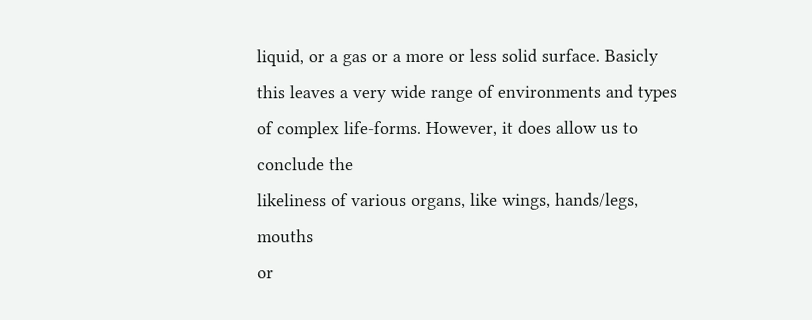liquid, or a gas or a more or less solid surface. Basicly
this leaves a very wide range of environments and types
of complex life-forms. However, it does allow us to conclude the
likeliness of various organs, like wings, hands/legs, mouths
or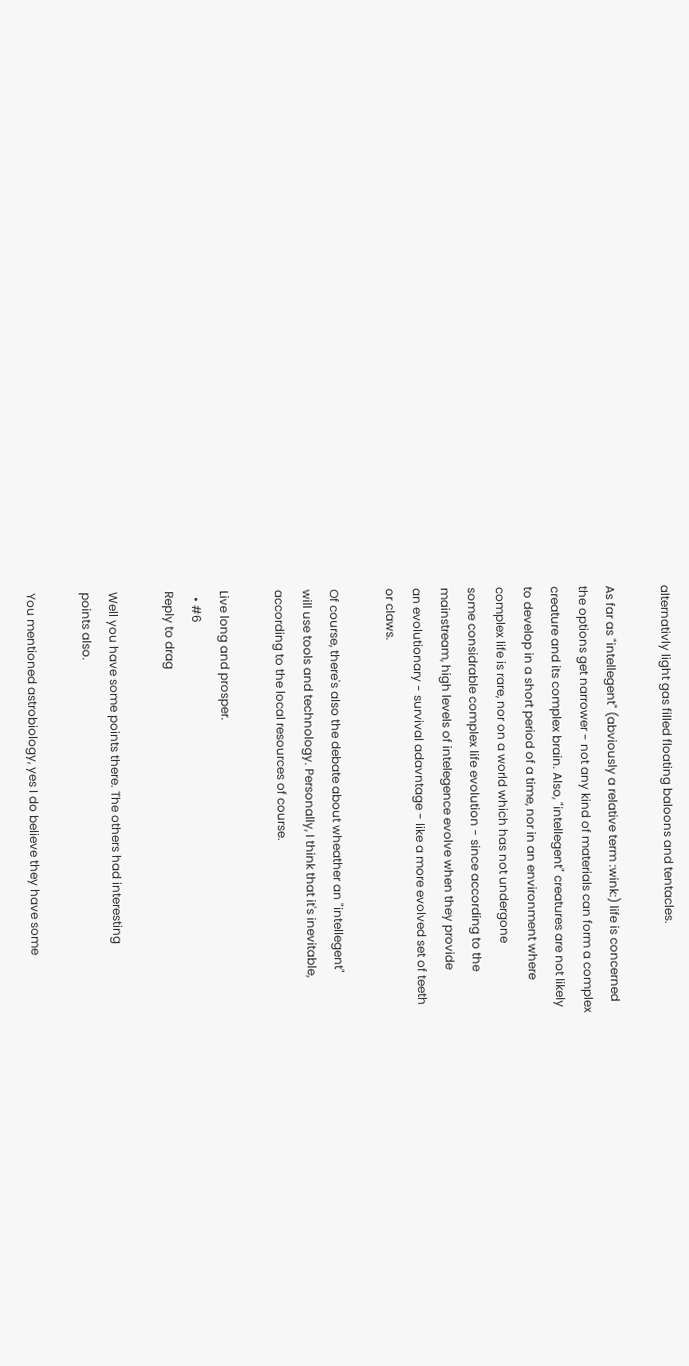alternativly light gas filled floating baloons and tentacles.

As far as "intellegent" (abviously a relative term :wink:) life is concerned
the options get narrower - not any kind of materials can form a complex
creature and its complex brain. Also, "intellegent" creatures are not likely
to develop in a short period of a time, nor in an environment where
complex life is rare, nor on a world which has not undergone
some considrable complex life evolution - since according to the
mainstream, high levels of intelegence evolve when they provide
an evolutionary - survival adavntage - like a more evolved set of teeth
or claws.

Of course, there's also the debate about wheather an "intellegent"
will use tools and technology. Personally, I think that it's inevitable,
according to the local resources of course.

Live long and prosper.
  • #6
Reply to drag

Well you have some points there. The others had interesting
points also.

You mentioned astrobiology, yes I do believe they have some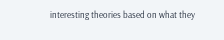interesting theories based on what they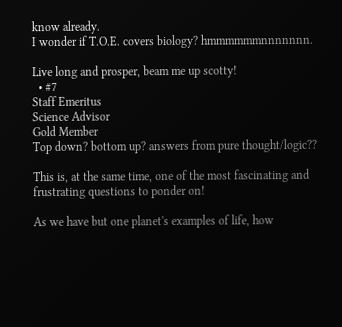know already.
I wonder if T.O.E. covers biology? hmmmmmmnnnnnnn.

Live long and prosper, beam me up scotty!
  • #7
Staff Emeritus
Science Advisor
Gold Member
Top down? bottom up? answers from pure thought/logic??

This is, at the same time, one of the most fascinating and frustrating questions to ponder on!

As we have but one planet's examples of life, how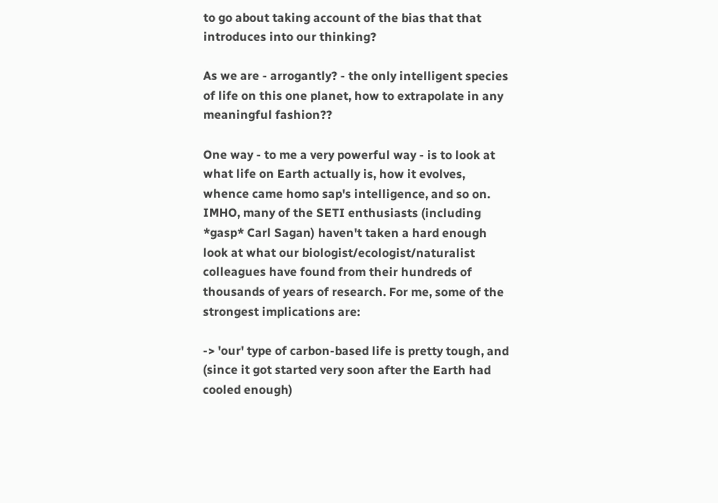to go about taking account of the bias that that introduces into our thinking?

As we are - arrogantly? - the only intelligent species of life on this one planet, how to extrapolate in any meaningful fashion??

One way - to me a very powerful way - is to look at what life on Earth actually is, how it evolves, whence came homo sap's intelligence, and so on. IMHO, many of the SETI enthusiasts (including *gasp* Carl Sagan) haven't taken a hard enough look at what our biologist/ecologist/naturalist colleagues have found from their hundreds of thousands of years of research. For me, some of the strongest implications are:

-> 'our' type of carbon-based life is pretty tough, and (since it got started very soon after the Earth had cooled enough)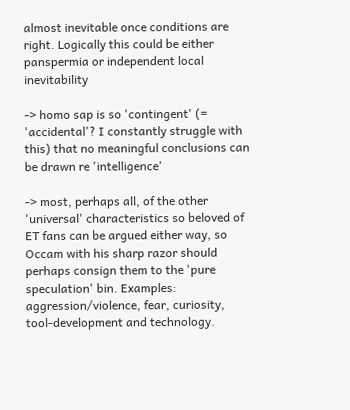almost inevitable once conditions are right. Logically this could be either panspermia or independent local inevitability

-> homo sap is so 'contingent' (= 'accidental'? I constantly struggle with this) that no meaningful conclusions can be drawn re 'intelligence'

-> most, perhaps all, of the other 'universal' characteristics so beloved of ET fans can be argued either way, so Occam with his sharp razor should perhaps consign them to the 'pure speculation' bin. Examples: aggression/violence, fear, curiosity, tool-development and technology.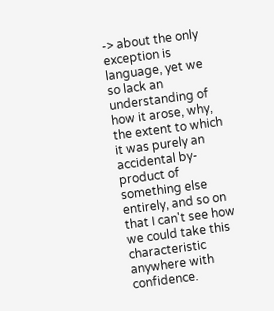-> about the only exception is language, yet we so lack an understanding of how it arose, why, the extent to which it was purely an accidental by-product of something else entirely, and so on that I can't see how we could take this characteristic anywhere with confidence.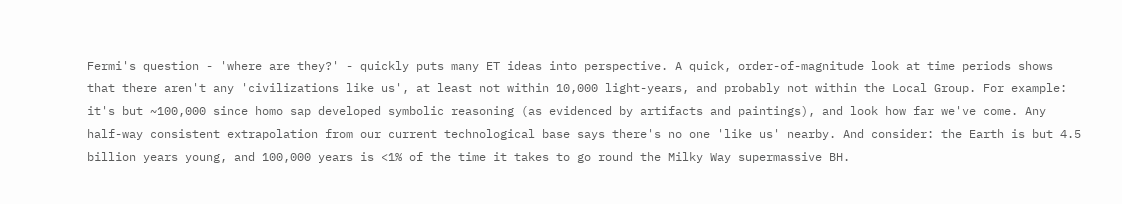Fermi's question - 'where are they?' - quickly puts many ET ideas into perspective. A quick, order-of-magnitude look at time periods shows that there aren't any 'civilizations like us', at least not within 10,000 light-years, and probably not within the Local Group. For example: it's but ~100,000 since homo sap developed symbolic reasoning (as evidenced by artifacts and paintings), and look how far we've come. Any half-way consistent extrapolation from our current technological base says there's no one 'like us' nearby. And consider: the Earth is but 4.5 billion years young, and 100,000 years is <1% of the time it takes to go round the Milky Way supermassive BH.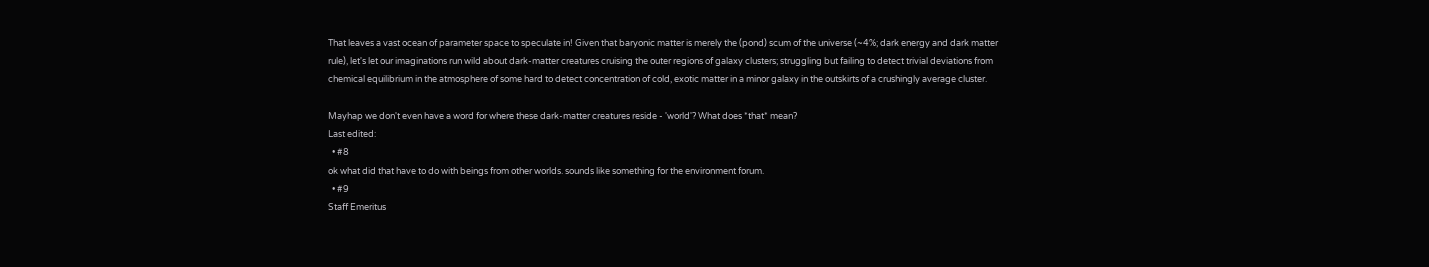That leaves a vast ocean of parameter space to speculate in! Given that baryonic matter is merely the (pond) scum of the universe (~4%; dark energy and dark matter rule), let's let our imaginations run wild about dark-matter creatures cruising the outer regions of galaxy clusters; struggling but failing to detect trivial deviations from chemical equilibrium in the atmosphere of some hard to detect concentration of cold, exotic matter in a minor galaxy in the outskirts of a crushingly average cluster.

Mayhap we don't even have a word for where these dark-matter creatures reside - 'world'? What does *that* mean?
Last edited:
  • #8
ok what did that have to do with beings from other worlds. sounds like something for the environment forum.
  • #9
Staff Emeritus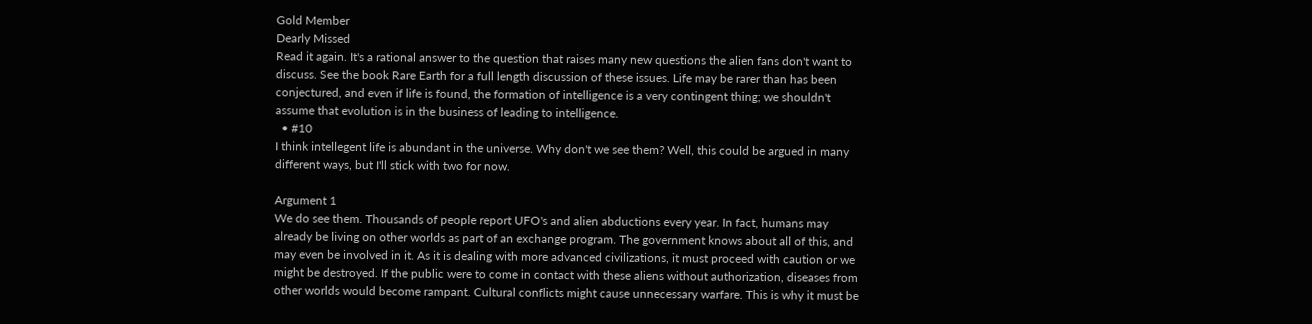Gold Member
Dearly Missed
Read it again. It's a rational answer to the question that raises many new questions the alien fans don't want to discuss. See the book Rare Earth for a full length discussion of these issues. Life may be rarer than has been conjectured, and even if life is found, the formation of intelligence is a very contingent thing; we shouldn't assume that evolution is in the business of leading to intelligence.
  • #10
I think intellegent life is abundant in the universe. Why don't we see them? Well, this could be argued in many different ways, but I'll stick with two for now.

Argument 1
We do see them. Thousands of people report UFO's and alien abductions every year. In fact, humans may already be living on other worlds as part of an exchange program. The government knows about all of this, and may even be involved in it. As it is dealing with more advanced civilizations, it must proceed with caution or we might be destroyed. If the public were to come in contact with these aliens without authorization, diseases from other worlds would become rampant. Cultural conflicts might cause unnecessary warfare. This is why it must be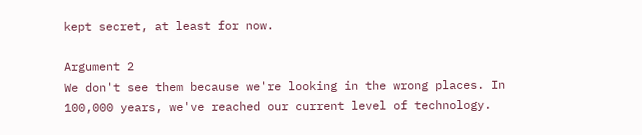kept secret, at least for now.

Argument 2
We don't see them because we're looking in the wrong places. In 100,000 years, we've reached our current level of technology.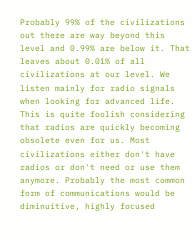Probably 99% of the civilizations out there are way beyond this level and 0.99% are below it. That leaves about 0.01% of all civilizations at our level. We listen mainly for radio signals when looking for advanced life. This is quite foolish considering that radios are quickly becoming obsolete even for us. Most civilizations either don't have radios or don't need or use them anymore. Probably the most common form of communications would be diminuitive, highly focused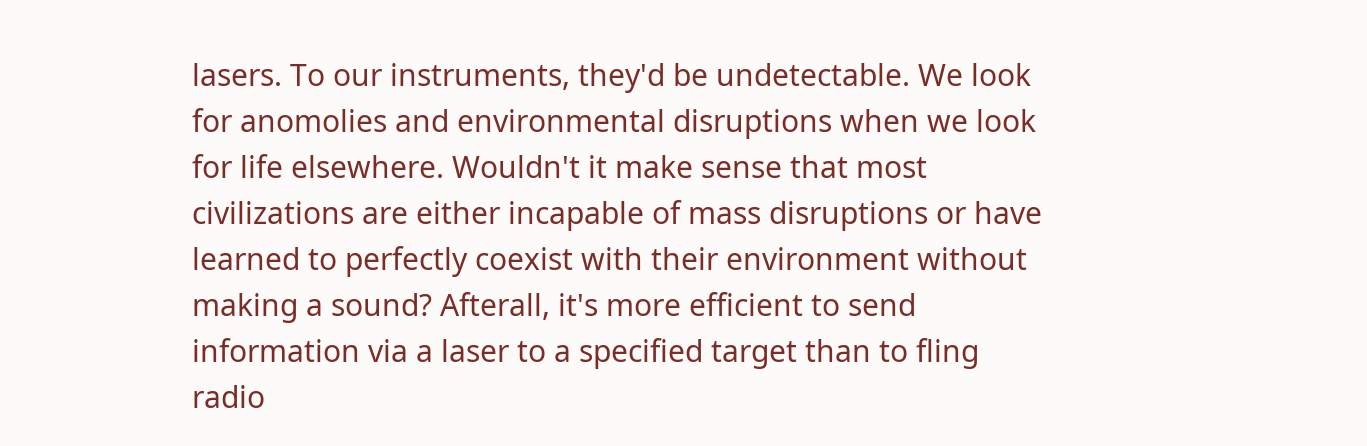lasers. To our instruments, they'd be undetectable. We look for anomolies and environmental disruptions when we look for life elsewhere. Wouldn't it make sense that most civilizations are either incapable of mass disruptions or have learned to perfectly coexist with their environment without making a sound? Afterall, it's more efficient to send information via a laser to a specified target than to fling radio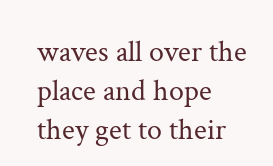waves all over the place and hope they get to their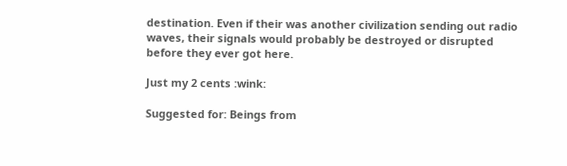destination. Even if their was another civilization sending out radio waves, their signals would probably be destroyed or disrupted before they ever got here.

Just my 2 cents :wink:

Suggested for: Beings from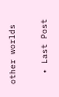other worlds

  • Last Post